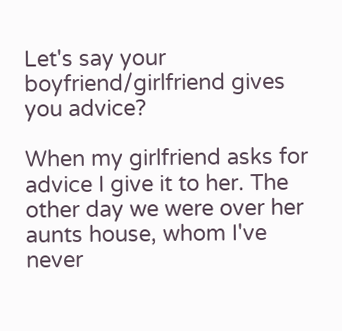Let's say your boyfriend/girlfriend gives you advice?

When my girlfriend asks for advice I give it to her. The other day we were over her aunts house, whom I've never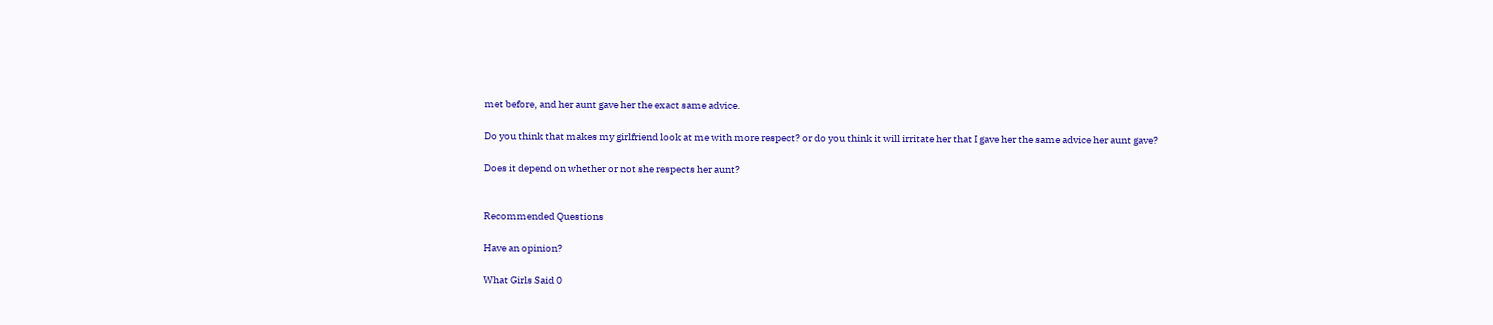met before, and her aunt gave her the exact same advice.

Do you think that makes my girlfriend look at me with more respect? or do you think it will irritate her that I gave her the same advice her aunt gave?

Does it depend on whether or not she respects her aunt?


Recommended Questions

Have an opinion?

What Girls Said 0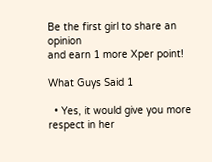Be the first girl to share an opinion
and earn 1 more Xper point!

What Guys Said 1

  • Yes, it would give you more respect in her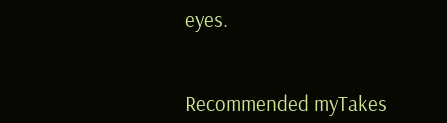eyes.


Recommended myTakes